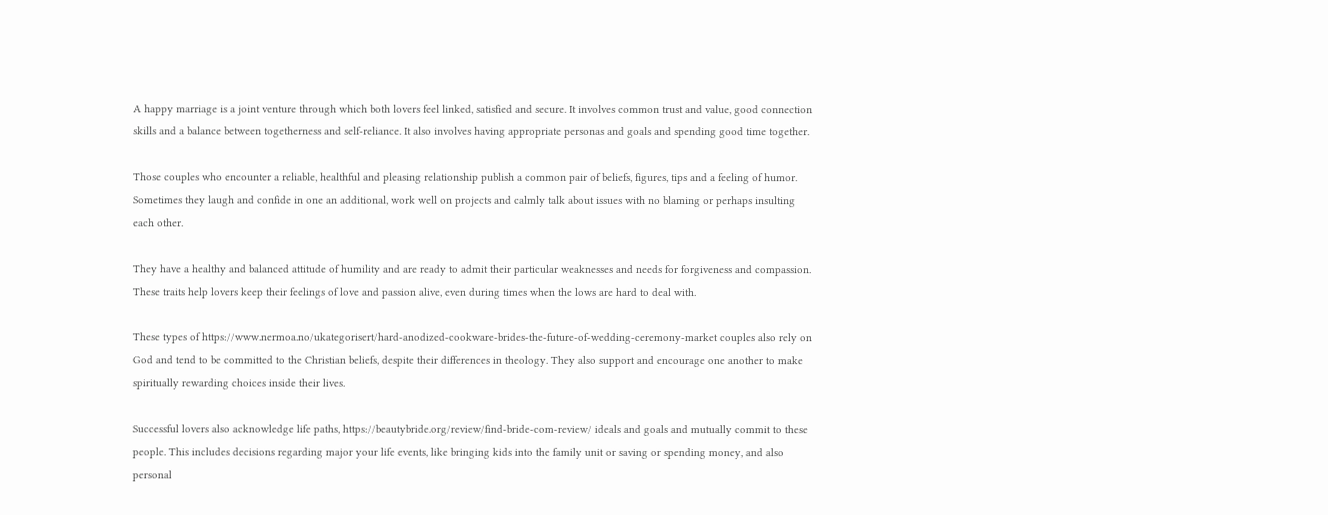A happy marriage is a joint venture through which both lovers feel linked, satisfied and secure. It involves common trust and value, good connection skills and a balance between togetherness and self-reliance. It also involves having appropriate personas and goals and spending good time together.

Those couples who encounter a reliable, healthful and pleasing relationship publish a common pair of beliefs, figures, tips and a feeling of humor. Sometimes they laugh and confide in one an additional, work well on projects and calmly talk about issues with no blaming or perhaps insulting each other.

They have a healthy and balanced attitude of humility and are ready to admit their particular weaknesses and needs for forgiveness and compassion. These traits help lovers keep their feelings of love and passion alive, even during times when the lows are hard to deal with.

These types of https://www.nermoa.no/ukategorisert/hard-anodized-cookware-brides-the-future-of-wedding-ceremony-market couples also rely on God and tend to be committed to the Christian beliefs, despite their differences in theology. They also support and encourage one another to make spiritually rewarding choices inside their lives.

Successful lovers also acknowledge life paths, https://beautybride.org/review/find-bride-com-review/ ideals and goals and mutually commit to these people. This includes decisions regarding major your life events, like bringing kids into the family unit or saving or spending money, and also personal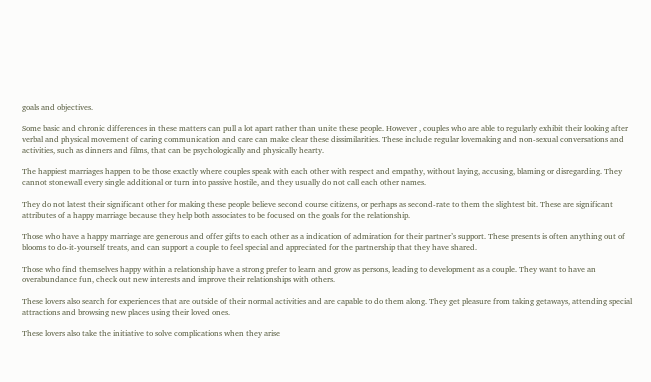goals and objectives.

Some basic and chronic differences in these matters can pull a lot apart rather than unite these people. However , couples who are able to regularly exhibit their looking after verbal and physical movement of caring communication and care can make clear these dissimilarities. These include regular lovemaking and non-sexual conversations and activities, such as dinners and films, that can be psychologically and physically hearty.

The happiest marriages happen to be those exactly where couples speak with each other with respect and empathy, without laying, accusing, blaming or disregarding. They cannot stonewall every single additional or turn into passive hostile, and they usually do not call each other names.

They do not latest their significant other for making these people believe second course citizens, or perhaps as second-rate to them the slightest bit. These are significant attributes of a happy marriage because they help both associates to be focused on the goals for the relationship.

Those who have a happy marriage are generous and offer gifts to each other as a indication of admiration for their partner’s support. These presents is often anything out of blooms to do-it-yourself treats, and can support a couple to feel special and appreciated for the partnership that they have shared.

Those who find themselves happy within a relationship have a strong prefer to learn and grow as persons, leading to development as a couple. They want to have an overabundance fun, check out new interests and improve their relationships with others.

These lovers also search for experiences that are outside of their normal activities and are capable to do them along. They get pleasure from taking getaways, attending special attractions and browsing new places using their loved ones.

These lovers also take the initiative to solve complications when they arise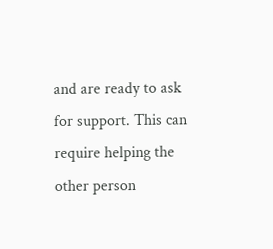and are ready to ask for support. This can require helping the other person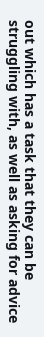out which has a task that they can be struggling with, as well as asking for advice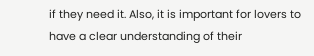if they need it. Also, it is important for lovers to have a clear understanding of their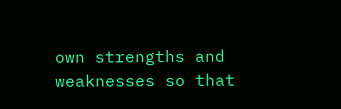own strengths and weaknesses so that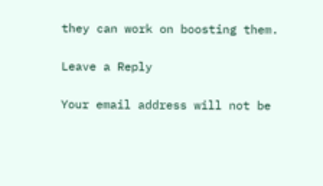they can work on boosting them.

Leave a Reply

Your email address will not be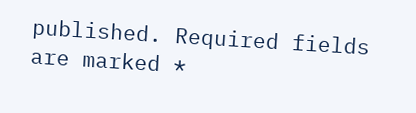published. Required fields are marked *